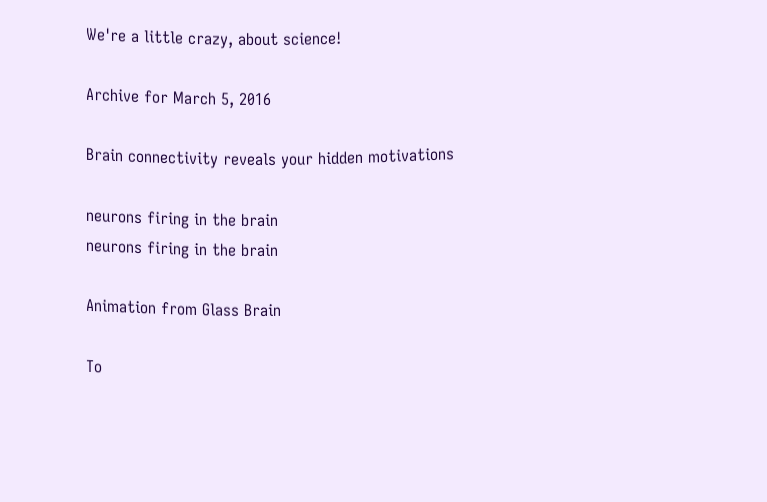We're a little crazy, about science!

Archive for March 5, 2016

Brain connectivity reveals your hidden motivations

neurons firing in the brain
neurons firing in the brain

Animation from Glass Brain

To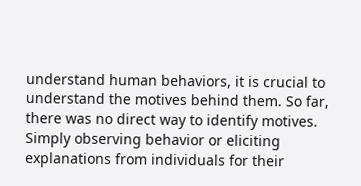understand human behaviors, it is crucial to understand the motives behind them. So far, there was no direct way to identify motives. Simply observing behavior or eliciting explanations from individuals for their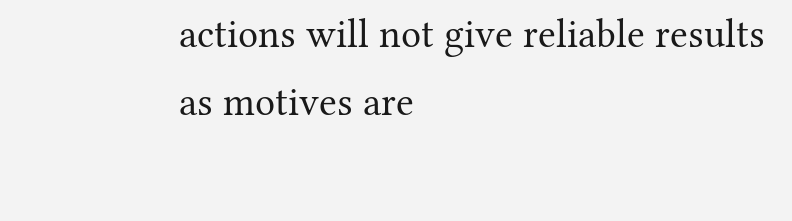actions will not give reliable results as motives are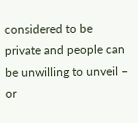considered to be private and people can be unwilling to unveil – or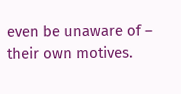even be unaware of – their own motives.